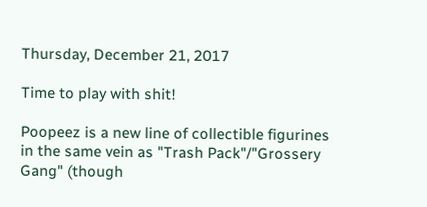Thursday, December 21, 2017

Time to play with shit!

Poopeez is a new line of collectible figurines in the same vein as "Trash Pack"/"Grossery Gang" (though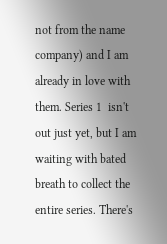not from the name company) and I am already in love with them. Series 1  isn't out just yet, but I am waiting with bated breath to collect the entire series. There's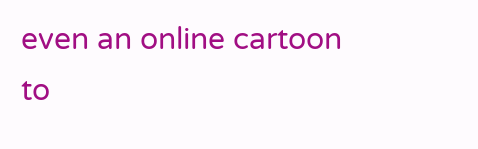even an online cartoon to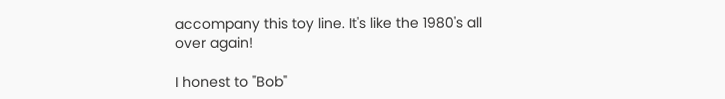accompany this toy line. It's like the 1980's all over again!

I honest to "Bob"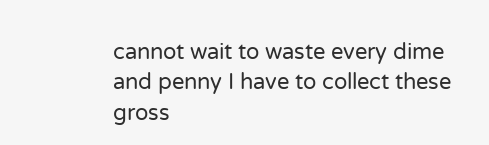cannot wait to waste every dime and penny I have to collect these gross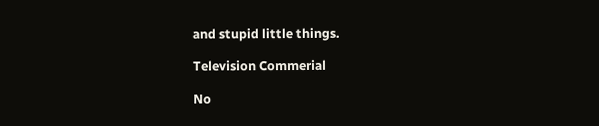and stupid little things.

Television Commerial

No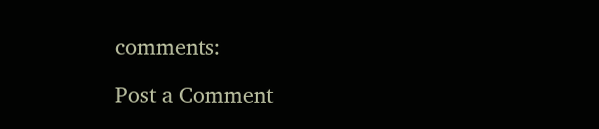comments:

Post a Comment